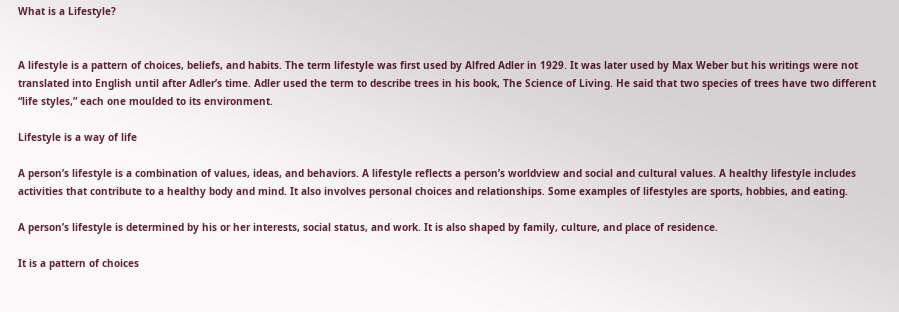What is a Lifestyle?


A lifestyle is a pattern of choices, beliefs, and habits. The term lifestyle was first used by Alfred Adler in 1929. It was later used by Max Weber but his writings were not translated into English until after Adler’s time. Adler used the term to describe trees in his book, The Science of Living. He said that two species of trees have two different “life styles,” each one moulded to its environment.

Lifestyle is a way of life

A person’s lifestyle is a combination of values, ideas, and behaviors. A lifestyle reflects a person’s worldview and social and cultural values. A healthy lifestyle includes activities that contribute to a healthy body and mind. It also involves personal choices and relationships. Some examples of lifestyles are sports, hobbies, and eating.

A person’s lifestyle is determined by his or her interests, social status, and work. It is also shaped by family, culture, and place of residence.

It is a pattern of choices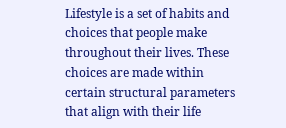Lifestyle is a set of habits and choices that people make throughout their lives. These choices are made within certain structural parameters that align with their life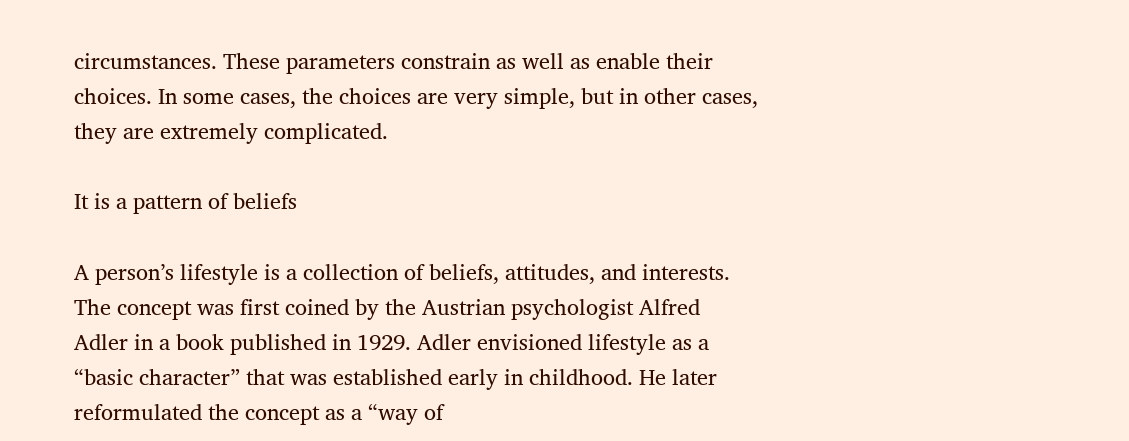circumstances. These parameters constrain as well as enable their choices. In some cases, the choices are very simple, but in other cases, they are extremely complicated.

It is a pattern of beliefs

A person’s lifestyle is a collection of beliefs, attitudes, and interests. The concept was first coined by the Austrian psychologist Alfred Adler in a book published in 1929. Adler envisioned lifestyle as a “basic character” that was established early in childhood. He later reformulated the concept as a “way of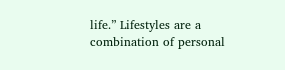life.” Lifestyles are a combination of personal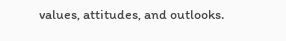values, attitudes, and outlooks.